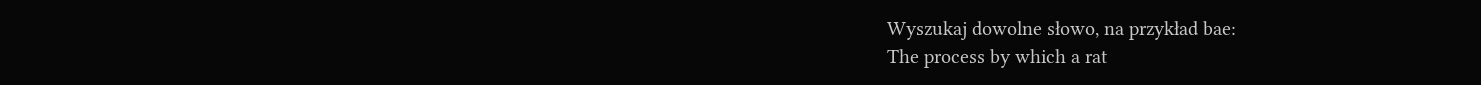Wyszukaj dowolne słowo, na przykład bae:
The process by which a rat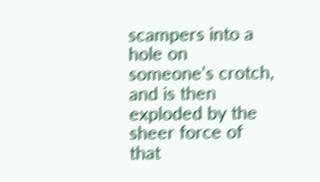scampers into a hole on someone's crotch, and is then exploded by the sheer force of that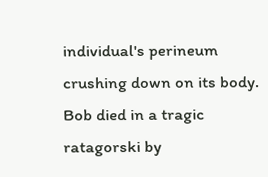individual's perineum crushing down on its body.
Bob died in a tragic ratagorski by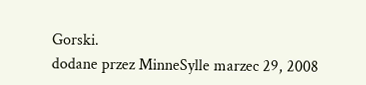Gorski.
dodane przez MinneSylle marzec 29, 2008